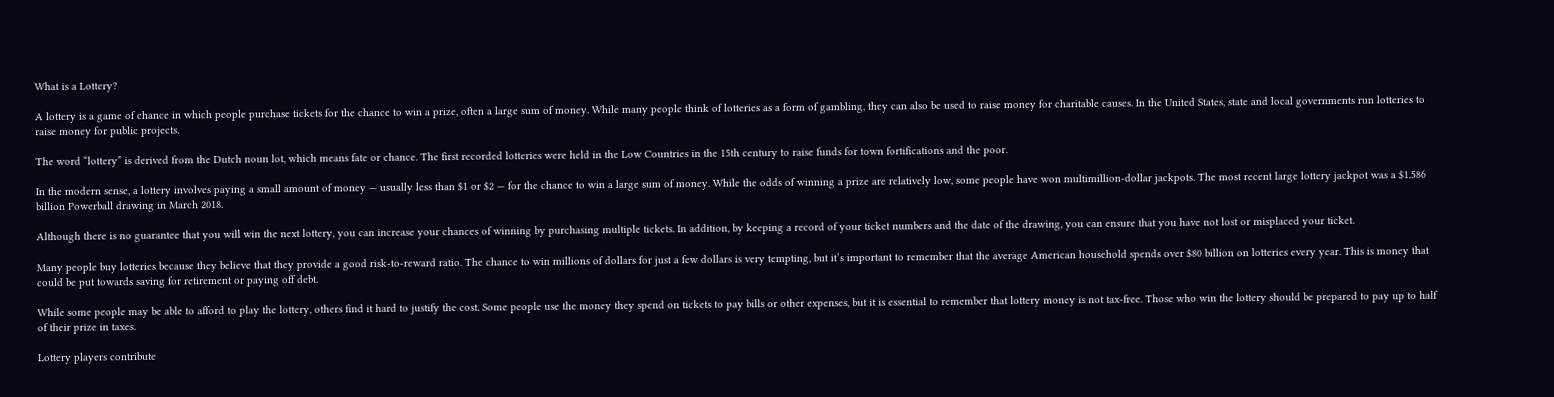What is a Lottery?

A lottery is a game of chance in which people purchase tickets for the chance to win a prize, often a large sum of money. While many people think of lotteries as a form of gambling, they can also be used to raise money for charitable causes. In the United States, state and local governments run lotteries to raise money for public projects.

The word “lottery” is derived from the Dutch noun lot, which means fate or chance. The first recorded lotteries were held in the Low Countries in the 15th century to raise funds for town fortifications and the poor.

In the modern sense, a lottery involves paying a small amount of money — usually less than $1 or $2 — for the chance to win a large sum of money. While the odds of winning a prize are relatively low, some people have won multimillion-dollar jackpots. The most recent large lottery jackpot was a $1.586 billion Powerball drawing in March 2018.

Although there is no guarantee that you will win the next lottery, you can increase your chances of winning by purchasing multiple tickets. In addition, by keeping a record of your ticket numbers and the date of the drawing, you can ensure that you have not lost or misplaced your ticket.

Many people buy lotteries because they believe that they provide a good risk-to-reward ratio. The chance to win millions of dollars for just a few dollars is very tempting, but it’s important to remember that the average American household spends over $80 billion on lotteries every year. This is money that could be put towards saving for retirement or paying off debt.

While some people may be able to afford to play the lottery, others find it hard to justify the cost. Some people use the money they spend on tickets to pay bills or other expenses, but it is essential to remember that lottery money is not tax-free. Those who win the lottery should be prepared to pay up to half of their prize in taxes.

Lottery players contribute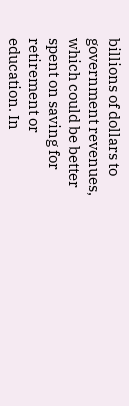billions of dollars to government revenues, which could be better spent on saving for retirement or education. In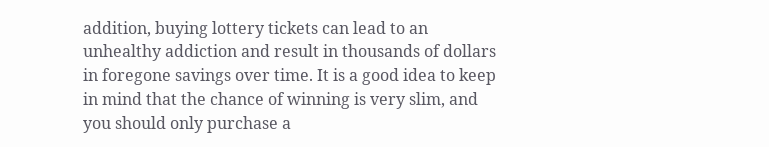addition, buying lottery tickets can lead to an unhealthy addiction and result in thousands of dollars in foregone savings over time. It is a good idea to keep in mind that the chance of winning is very slim, and you should only purchase a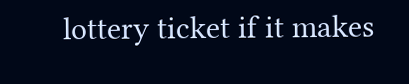lottery ticket if it makes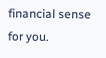financial sense for you.